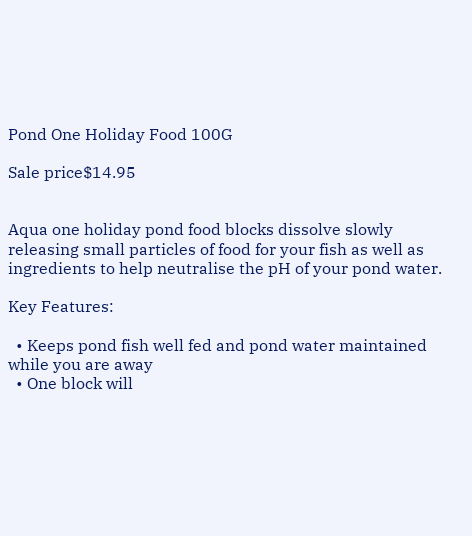Pond One Holiday Food 100G

Sale price$14.95


Aqua one holiday pond food blocks dissolve slowly releasing small particles of food for your fish as well as ingredients to help neutralise the pH of your pond water.

Key Features:

  • Keeps pond fish well fed and pond water maintained while you are away
  • One block will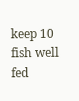keep 10 fish well fed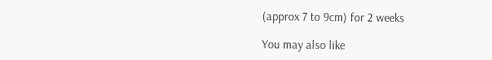(approx 7 to 9cm) for 2 weeks

You may also like